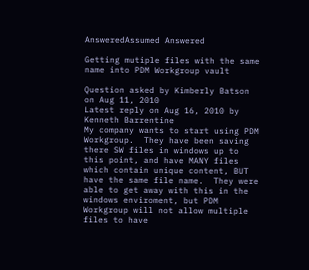AnsweredAssumed Answered

Getting mutiple files with the same name into PDM Workgroup vault

Question asked by Kimberly Batson on Aug 11, 2010
Latest reply on Aug 16, 2010 by Kenneth Barrentine
My company wants to start using PDM Workgroup.  They have been saving there SW files in windows up to this point, and have MANY files which contain unique content, BUT have the same file name.  They were able to get away with this in the windows enviroment, but PDM Workgroup will not allow multiple files to have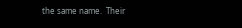the same name.  Their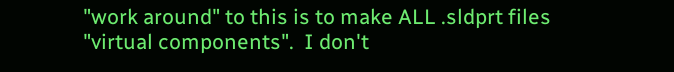"work around" to this is to make ALL .sldprt files "virtual components".  I don't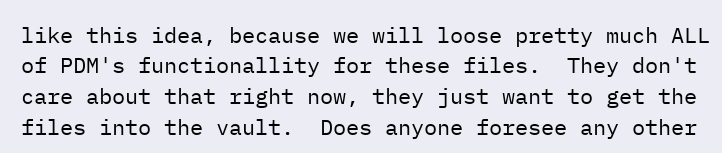like this idea, because we will loose pretty much ALL of PDM's functionallity for these files.  They don't care about that right now, they just want to get the files into the vault.  Does anyone foresee any other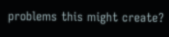problems this might create?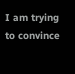I am trying to convince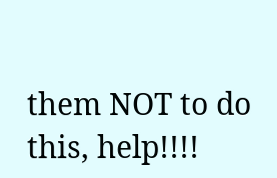them NOT to do this, help!!!!